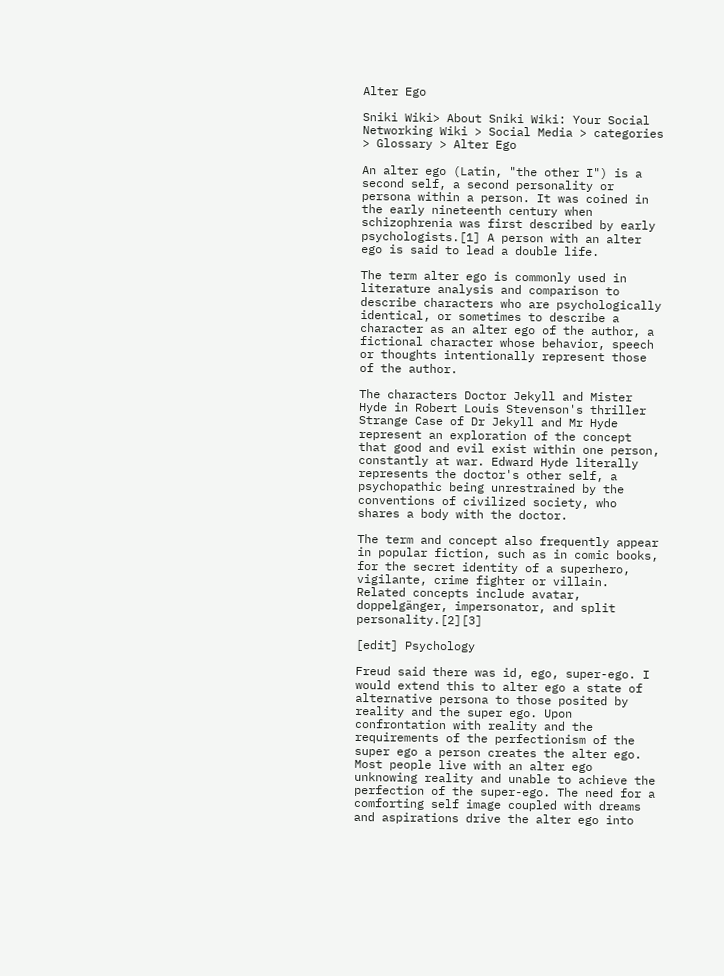Alter Ego

Sniki Wiki> About Sniki Wiki: Your Social Networking Wiki > Social Media > categories > Glossary > Alter Ego

An alter ego (Latin, "the other I") is a second self, a second personality or persona within a person. It was coined in the early nineteenth century when schizophrenia was first described by early psychologists.[1] A person with an alter ego is said to lead a double life.

The term alter ego is commonly used in literature analysis and comparison to describe characters who are psychologically identical, or sometimes to describe a character as an alter ego of the author, a fictional character whose behavior, speech or thoughts intentionally represent those of the author.

The characters Doctor Jekyll and Mister Hyde in Robert Louis Stevenson's thriller Strange Case of Dr Jekyll and Mr Hyde represent an exploration of the concept that good and evil exist within one person, constantly at war. Edward Hyde literally represents the doctor's other self, a psychopathic being unrestrained by the conventions of civilized society, who shares a body with the doctor.

The term and concept also frequently appear in popular fiction, such as in comic books, for the secret identity of a superhero, vigilante, crime fighter or villain. Related concepts include avatar, doppelgänger, impersonator, and split personality.[2][3]

[edit] Psychology

Freud said there was id, ego, super-ego. I would extend this to alter ego a state of alternative persona to those posited by reality and the super ego. Upon confrontation with reality and the requirements of the perfectionism of the super ego a person creates the alter ego. Most people live with an alter ego unknowing reality and unable to achieve the perfection of the super-ego. The need for a comforting self image coupled with dreams and aspirations drive the alter ego into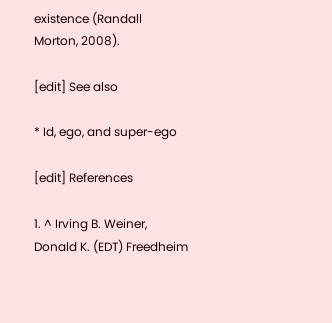existence (Randall Morton, 2008).

[edit] See also

* Id, ego, and super-ego

[edit] References

1. ^ Irving B. Weiner, Donald K. (EDT) Freedheim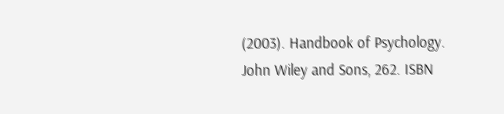(2003). Handbook of Psychology. John Wiley and Sons, 262. ISBN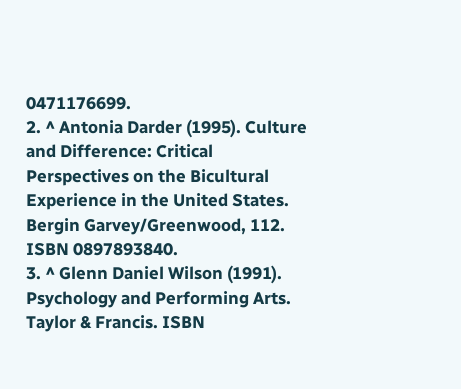0471176699.
2. ^ Antonia Darder (1995). Culture and Difference: Critical Perspectives on the Bicultural Experience in the United States. Bergin Garvey/Greenwood, 112. ISBN 0897893840.
3. ^ Glenn Daniel Wilson (1991). Psychology and Performing Arts. Taylor & Francis. ISBN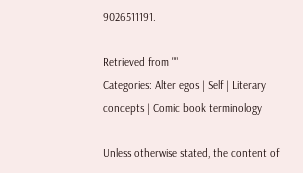9026511191.

Retrieved from ""
Categories: Alter egos | Self | Literary concepts | Comic book terminology

Unless otherwise stated, the content of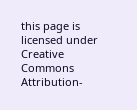this page is licensed under Creative Commons Attribution-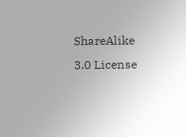ShareAlike 3.0 License